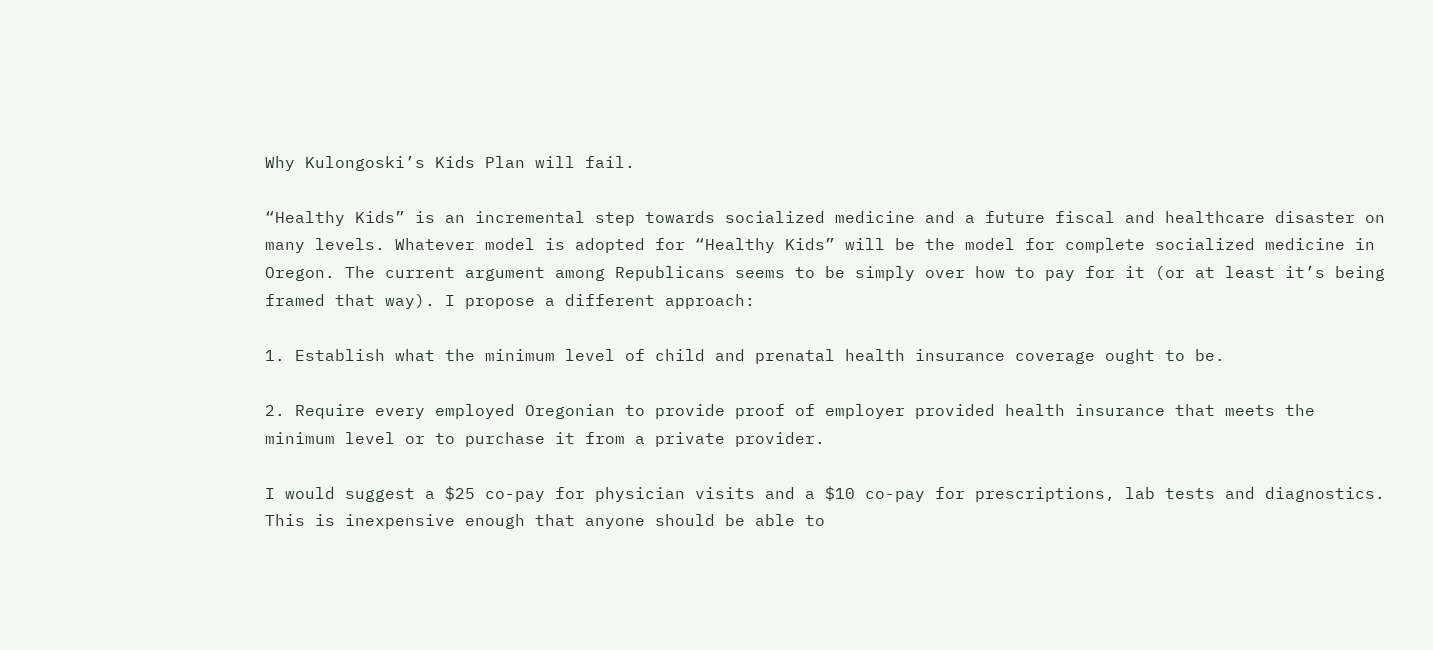Why Kulongoski’s Kids Plan will fail.

“Healthy Kids” is an incremental step towards socialized medicine and a future fiscal and healthcare disaster on many levels. Whatever model is adopted for “Healthy Kids” will be the model for complete socialized medicine in Oregon. The current argument among Republicans seems to be simply over how to pay for it (or at least it’s being framed that way). I propose a different approach:

1. Establish what the minimum level of child and prenatal health insurance coverage ought to be.

2. Require every employed Oregonian to provide proof of employer provided health insurance that meets the minimum level or to purchase it from a private provider.

I would suggest a $25 co-pay for physician visits and a $10 co-pay for prescriptions, lab tests and diagnostics. This is inexpensive enough that anyone should be able to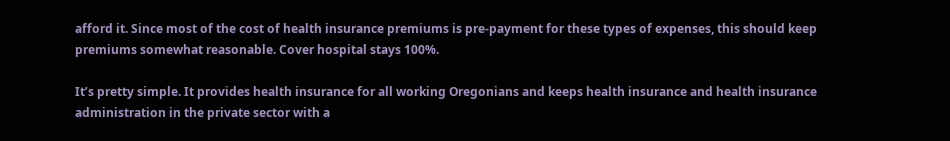afford it. Since most of the cost of health insurance premiums is pre-payment for these types of expenses, this should keep premiums somewhat reasonable. Cover hospital stays 100%.

It’s pretty simple. It provides health insurance for all working Oregonians and keeps health insurance and health insurance administration in the private sector with a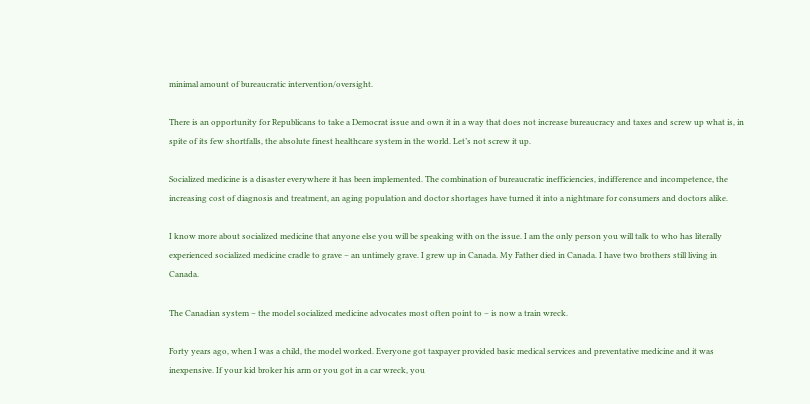minimal amount of bureaucratic intervention/oversight.

There is an opportunity for Republicans to take a Democrat issue and own it in a way that does not increase bureaucracy and taxes and screw up what is, in spite of its few shortfalls, the absolute finest healthcare system in the world. Let’s not screw it up.

Socialized medicine is a disaster everywhere it has been implemented. The combination of bureaucratic inefficiencies, indifference and incompetence, the increasing cost of diagnosis and treatment, an aging population and doctor shortages have turned it into a nightmare for consumers and doctors alike.

I know more about socialized medicine that anyone else you will be speaking with on the issue. I am the only person you will talk to who has literally experienced socialized medicine cradle to grave – an untimely grave. I grew up in Canada. My Father died in Canada. I have two brothers still living in Canada.

The Canadian system – the model socialized medicine advocates most often point to – is now a train wreck.

Forty years ago, when I was a child, the model worked. Everyone got taxpayer provided basic medical services and preventative medicine and it was inexpensive. If your kid broker his arm or you got in a car wreck, you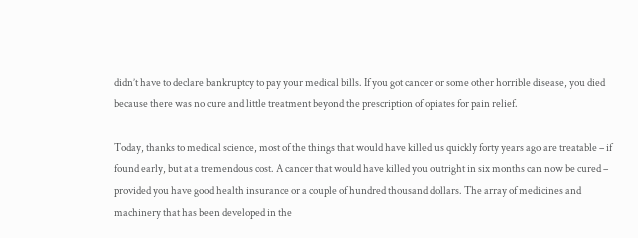didn’t have to declare bankruptcy to pay your medical bills. If you got cancer or some other horrible disease, you died because there was no cure and little treatment beyond the prescription of opiates for pain relief.

Today, thanks to medical science, most of the things that would have killed us quickly forty years ago are treatable – if found early, but at a tremendous cost. A cancer that would have killed you outright in six months can now be cured – provided you have good health insurance or a couple of hundred thousand dollars. The array of medicines and machinery that has been developed in the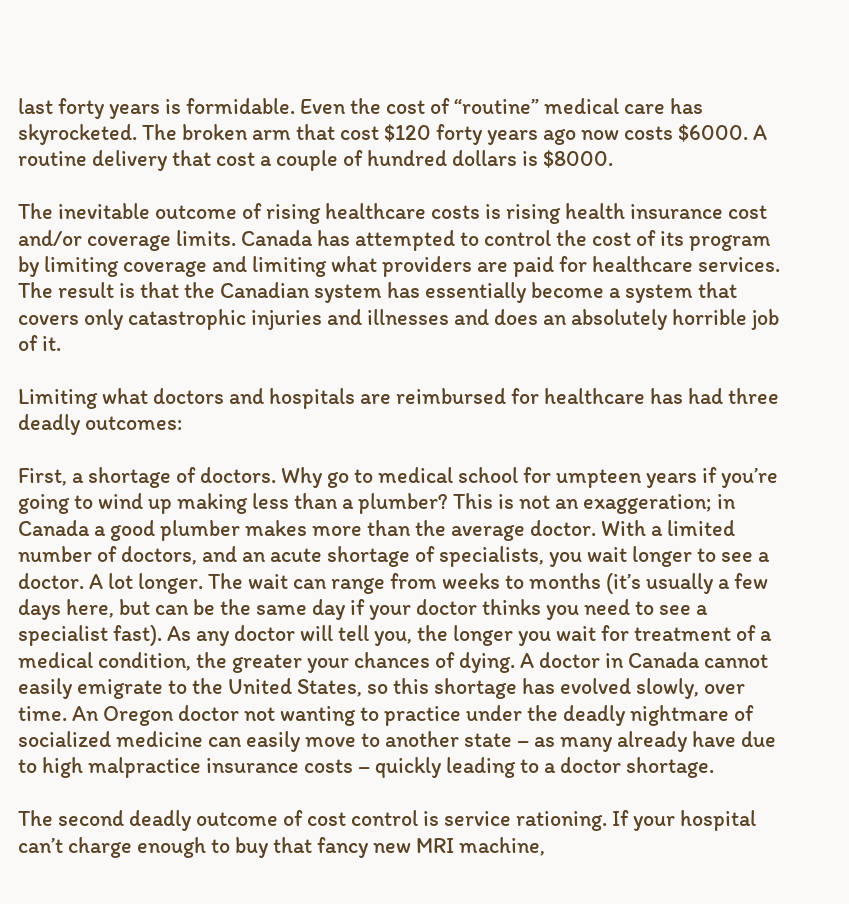last forty years is formidable. Even the cost of “routine” medical care has skyrocketed. The broken arm that cost $120 forty years ago now costs $6000. A routine delivery that cost a couple of hundred dollars is $8000.

The inevitable outcome of rising healthcare costs is rising health insurance cost and/or coverage limits. Canada has attempted to control the cost of its program by limiting coverage and limiting what providers are paid for healthcare services. The result is that the Canadian system has essentially become a system that covers only catastrophic injuries and illnesses and does an absolutely horrible job of it.

Limiting what doctors and hospitals are reimbursed for healthcare has had three deadly outcomes:

First, a shortage of doctors. Why go to medical school for umpteen years if you’re going to wind up making less than a plumber? This is not an exaggeration; in Canada a good plumber makes more than the average doctor. With a limited number of doctors, and an acute shortage of specialists, you wait longer to see a doctor. A lot longer. The wait can range from weeks to months (it’s usually a few days here, but can be the same day if your doctor thinks you need to see a specialist fast). As any doctor will tell you, the longer you wait for treatment of a medical condition, the greater your chances of dying. A doctor in Canada cannot easily emigrate to the United States, so this shortage has evolved slowly, over time. An Oregon doctor not wanting to practice under the deadly nightmare of socialized medicine can easily move to another state – as many already have due to high malpractice insurance costs – quickly leading to a doctor shortage.

The second deadly outcome of cost control is service rationing. If your hospital can’t charge enough to buy that fancy new MRI machine,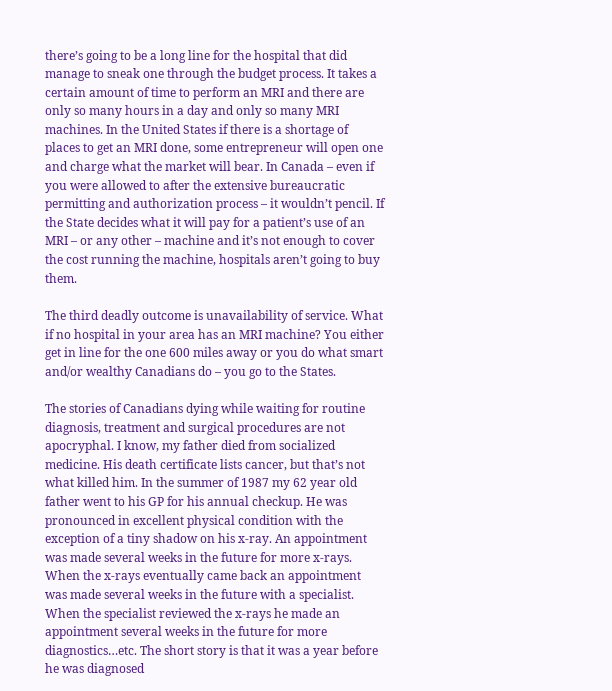there’s going to be a long line for the hospital that did manage to sneak one through the budget process. It takes a certain amount of time to perform an MRI and there are only so many hours in a day and only so many MRI machines. In the United States if there is a shortage of places to get an MRI done, some entrepreneur will open one and charge what the market will bear. In Canada – even if you were allowed to after the extensive bureaucratic permitting and authorization process – it wouldn’t pencil. If the State decides what it will pay for a patient’s use of an MRI – or any other – machine and it’s not enough to cover the cost running the machine, hospitals aren’t going to buy them.

The third deadly outcome is unavailability of service. What if no hospital in your area has an MRI machine? You either get in line for the one 600 miles away or you do what smart and/or wealthy Canadians do – you go to the States.

The stories of Canadians dying while waiting for routine diagnosis, treatment and surgical procedures are not apocryphal. I know, my father died from socialized medicine. His death certificate lists cancer, but that’s not what killed him. In the summer of 1987 my 62 year old father went to his GP for his annual checkup. He was pronounced in excellent physical condition with the exception of a tiny shadow on his x-ray. An appointment was made several weeks in the future for more x-rays. When the x-rays eventually came back an appointment was made several weeks in the future with a specialist. When the specialist reviewed the x-rays he made an appointment several weeks in the future for more diagnostics…etc. The short story is that it was a year before he was diagnosed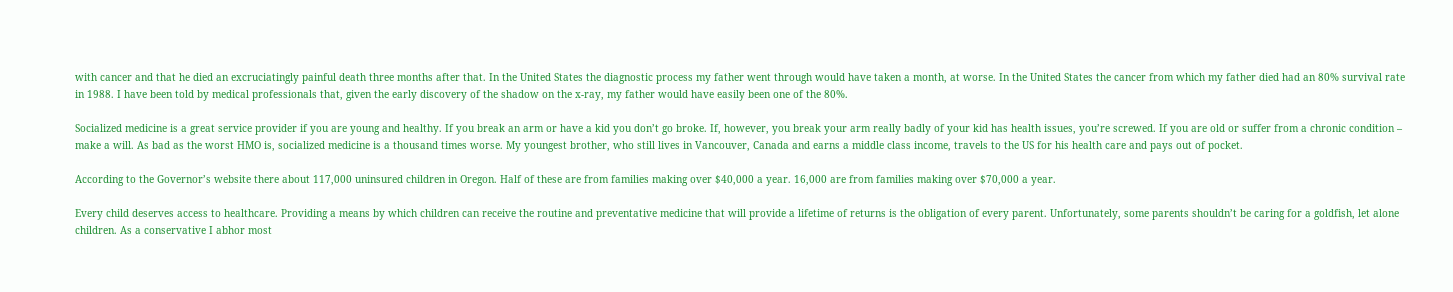with cancer and that he died an excruciatingly painful death three months after that. In the United States the diagnostic process my father went through would have taken a month, at worse. In the United States the cancer from which my father died had an 80% survival rate in 1988. I have been told by medical professionals that, given the early discovery of the shadow on the x-ray, my father would have easily been one of the 80%.

Socialized medicine is a great service provider if you are young and healthy. If you break an arm or have a kid you don’t go broke. If, however, you break your arm really badly of your kid has health issues, you’re screwed. If you are old or suffer from a chronic condition – make a will. As bad as the worst HMO is, socialized medicine is a thousand times worse. My youngest brother, who still lives in Vancouver, Canada and earns a middle class income, travels to the US for his health care and pays out of pocket.

According to the Governor’s website there about 117,000 uninsured children in Oregon. Half of these are from families making over $40,000 a year. 16,000 are from families making over $70,000 a year.

Every child deserves access to healthcare. Providing a means by which children can receive the routine and preventative medicine that will provide a lifetime of returns is the obligation of every parent. Unfortunately, some parents shouldn’t be caring for a goldfish, let alone children. As a conservative I abhor most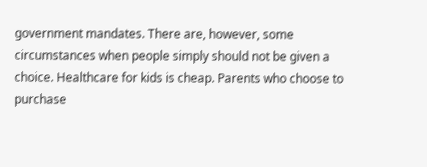government mandates. There are, however, some circumstances when people simply should not be given a choice. Healthcare for kids is cheap. Parents who choose to purchase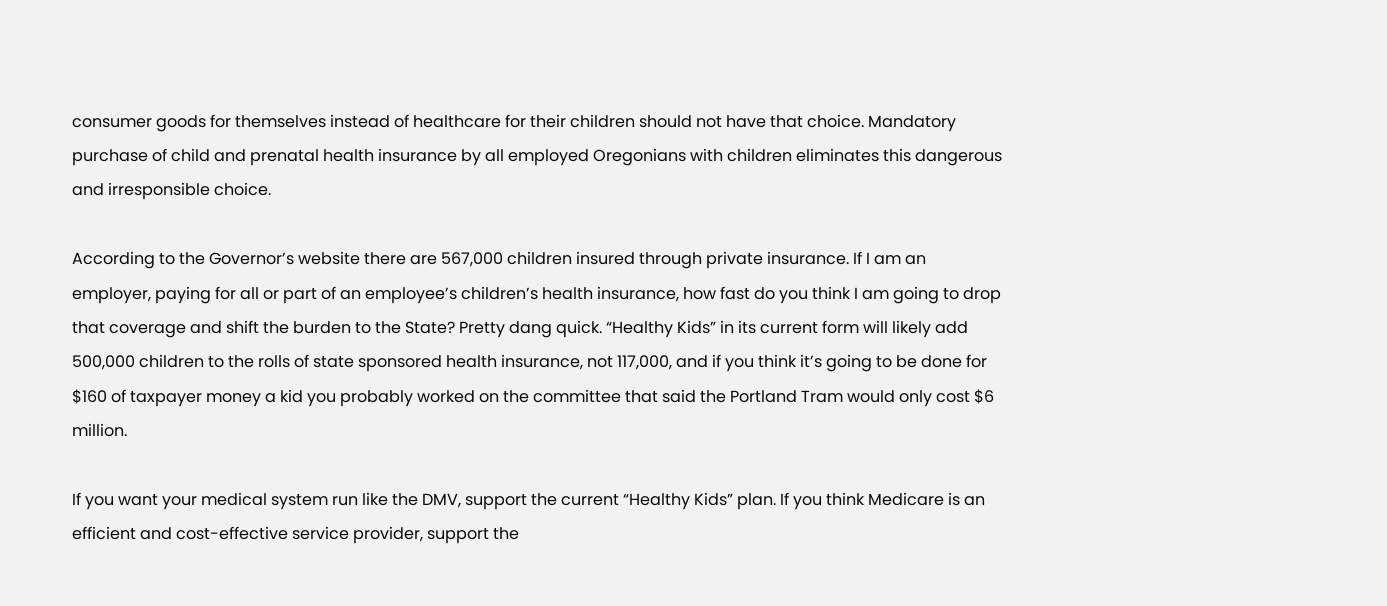consumer goods for themselves instead of healthcare for their children should not have that choice. Mandatory purchase of child and prenatal health insurance by all employed Oregonians with children eliminates this dangerous and irresponsible choice.

According to the Governor’s website there are 567,000 children insured through private insurance. If I am an employer, paying for all or part of an employee’s children’s health insurance, how fast do you think I am going to drop that coverage and shift the burden to the State? Pretty dang quick. “Healthy Kids” in its current form will likely add 500,000 children to the rolls of state sponsored health insurance, not 117,000, and if you think it’s going to be done for $160 of taxpayer money a kid you probably worked on the committee that said the Portland Tram would only cost $6 million.

If you want your medical system run like the DMV, support the current “Healthy Kids” plan. If you think Medicare is an efficient and cost-effective service provider, support the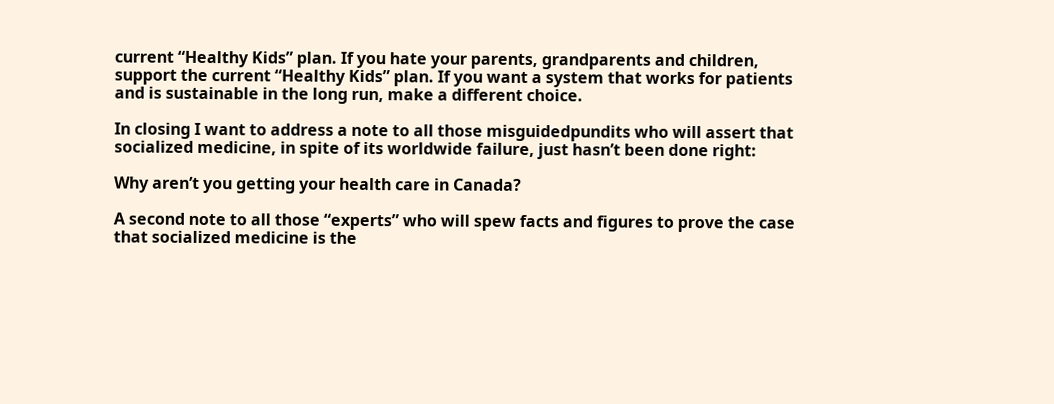current “Healthy Kids” plan. If you hate your parents, grandparents and children, support the current “Healthy Kids” plan. If you want a system that works for patients and is sustainable in the long run, make a different choice.

In closing I want to address a note to all those misguidedpundits who will assert that socialized medicine, in spite of its worldwide failure, just hasn’t been done right:

Why aren’t you getting your health care in Canada?

A second note to all those “experts” who will spew facts and figures to prove the case that socialized medicine is the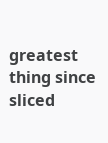greatest thing since sliced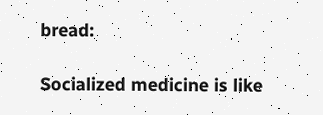bread:

Socialized medicine is like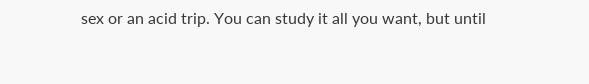sex or an acid trip. You can study it all you want, but until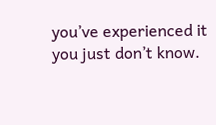you’ve experienced it you just don’t know.